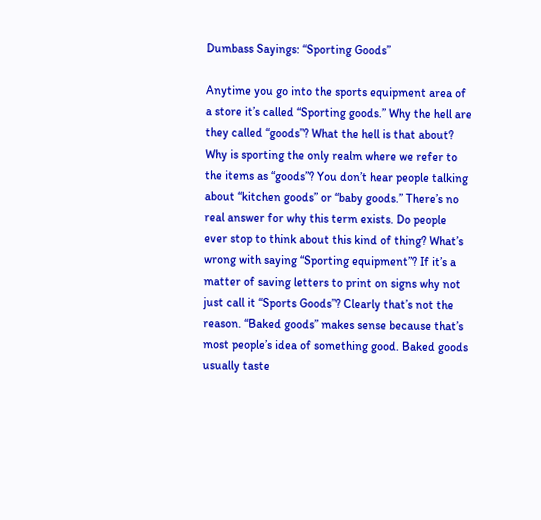Dumbass Sayings: “Sporting Goods”

Anytime you go into the sports equipment area of a store it’s called “Sporting goods.” Why the hell are they called “goods”? What the hell is that about? Why is sporting the only realm where we refer to the items as “goods”? You don’t hear people talking about “kitchen goods” or “baby goods.” There’s no real answer for why this term exists. Do people ever stop to think about this kind of thing? What’s wrong with saying “Sporting equipment”? If it’s a matter of saving letters to print on signs why not just call it “Sports Goods”? Clearly that’s not the reason. “Baked goods” makes sense because that’s most people’s idea of something good. Baked goods usually taste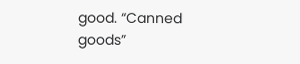good. “Canned goods”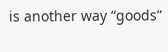is another way “goods”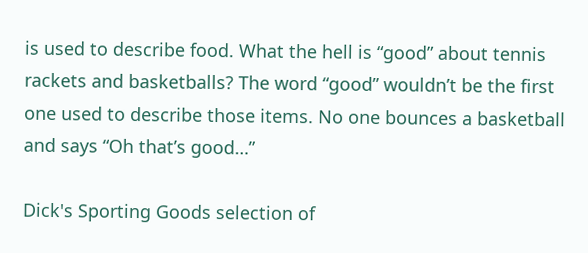is used to describe food. What the hell is “good” about tennis rackets and basketballs? The word “good” wouldn’t be the first one used to describe those items. No one bounces a basketball and says “Oh that’s good…”

Dick's Sporting Goods selection of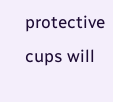protective cups will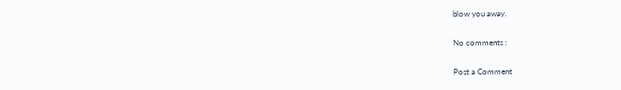blow you away.

No comments :

Post a Comment